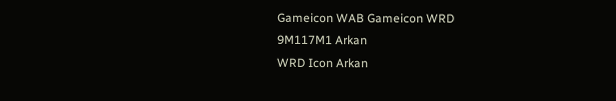Gameicon WAB Gameicon WRD
9M117M1 Arkan
WRD Icon Arkan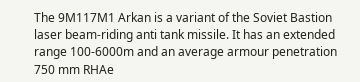The 9M117M1 Arkan is a variant of the Soviet Bastion laser beam-riding anti tank missile. It has an extended range 100-6000m and an average armour penetration 750 mm RHAe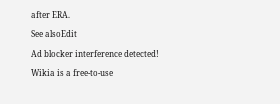after ERA.

See alsoEdit

Ad blocker interference detected!

Wikia is a free-to-use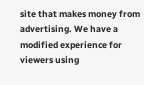site that makes money from advertising. We have a modified experience for viewers using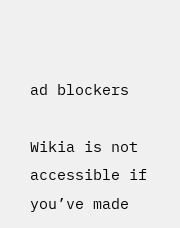ad blockers

Wikia is not accessible if you’ve made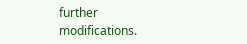further modifications.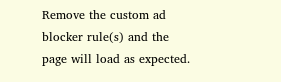Remove the custom ad blocker rule(s) and the page will load as expected.